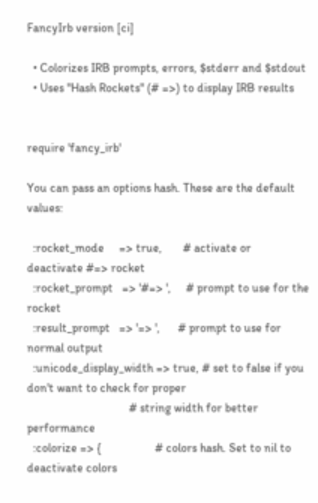FancyIrb version [ci]

  • Colorizes IRB prompts, errors, $stderr and $stdout
  • Uses "Hash Rockets" (# =>) to display IRB results


require 'fancy_irb'

You can pass an options hash. These are the default values:

  :rocket_mode     => true,       # activate or deactivate #=> rocket
  :rocket_prompt   => '#=> ',     # prompt to use for the rocket
  :result_prompt   => '=> ',      # prompt to use for normal output
  :unicode_display_width => true, # set to false if you don't want to check for proper
                                  # string width for better performance
  :colorize => {                  # colors hash. Set to nil to deactivate colors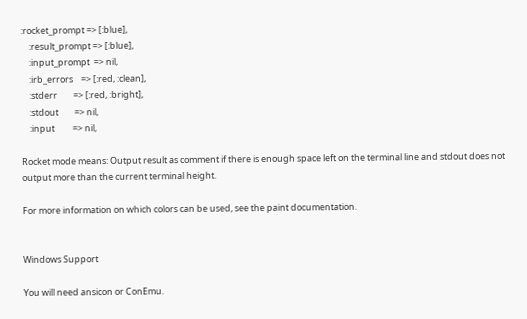:rocket_prompt => [:blue],
    :result_prompt => [:blue],
    :input_prompt  => nil,
    :irb_errors    => [:red, :clean],
    :stderr        => [:red, :bright],
    :stdout        => nil,
    :input         => nil,

Rocket mode means: Output result as comment if there is enough space left on the terminal line and stdout does not output more than the current terminal height.

For more information on which colors can be used, see the paint documentation.


Windows Support

You will need ansicon or ConEmu.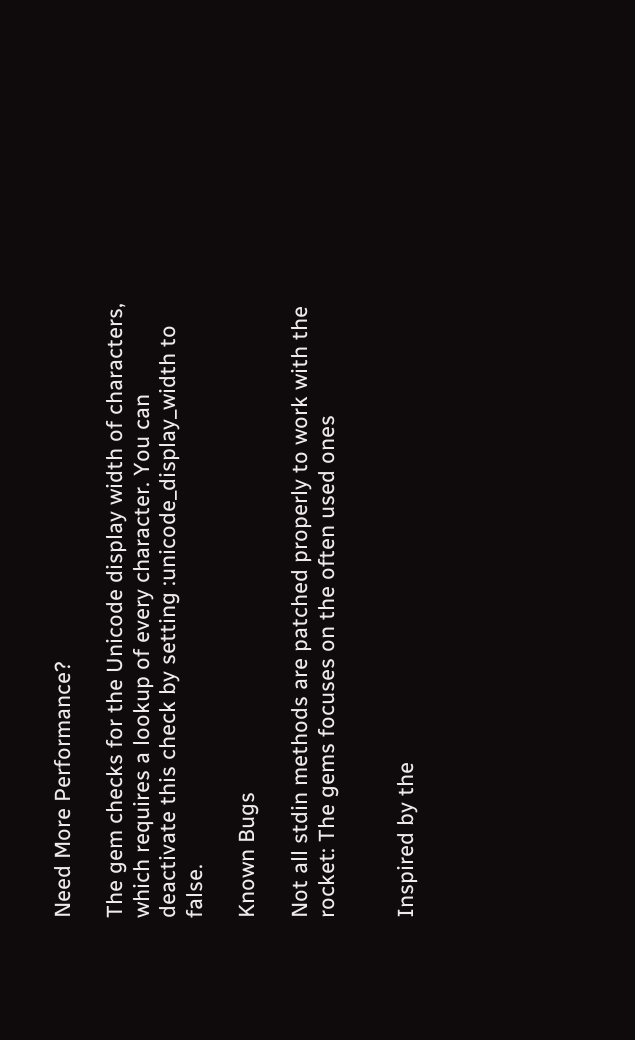Need More Performance?

The gem checks for the Unicode display width of characters, which requires a lookup of every character. You can deactivate this check by setting :unicode_display_width to false.

Known Bugs

Not all stdin methods are patched properly to work with the rocket: The gems focuses on the often used ones


Inspired by the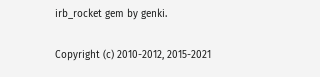irb_rocket gem by genki.

Copyright (c) 2010-2012, 2015-2021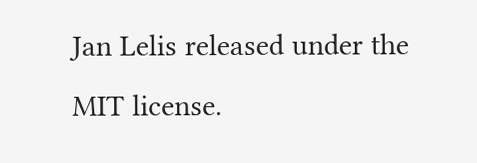Jan Lelis released under the MIT license.